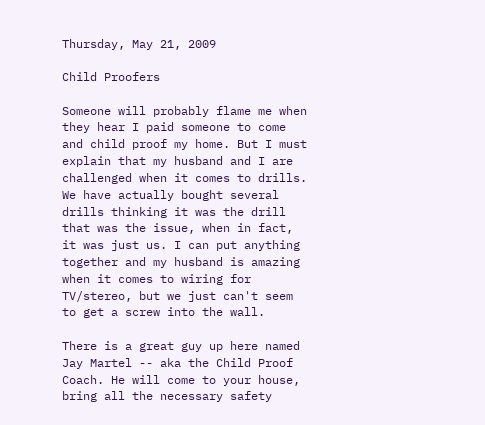Thursday, May 21, 2009

Child Proofers

Someone will probably flame me when they hear I paid someone to come and child proof my home. But I must explain that my husband and I are challenged when it comes to drills. We have actually bought several drills thinking it was the drill that was the issue, when in fact, it was just us. I can put anything together and my husband is amazing when it comes to wiring for TV/stereo, but we just can't seem to get a screw into the wall.

There is a great guy up here named Jay Martel -- aka the Child Proof Coach. He will come to your house, bring all the necessary safety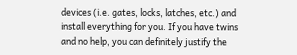devices (i.e. gates, locks, latches, etc.) and install everything for you. If you have twins and no help, you can definitely justify the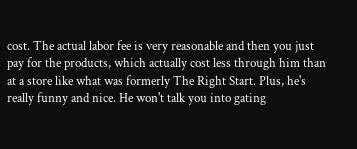cost. The actual labor fee is very reasonable and then you just pay for the products, which actually cost less through him than at a store like what was formerly The Right Start. Plus, he's really funny and nice. He won't talk you into gating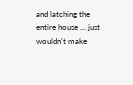and latching the entire house ... just wouldn't make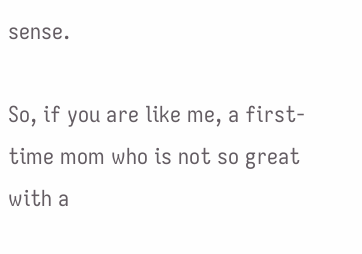sense.

So, if you are like me, a first-time mom who is not so great with a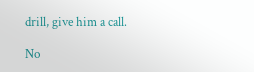drill, give him a call.

No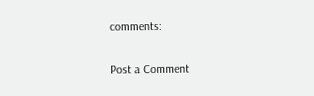comments:

Post a Comment